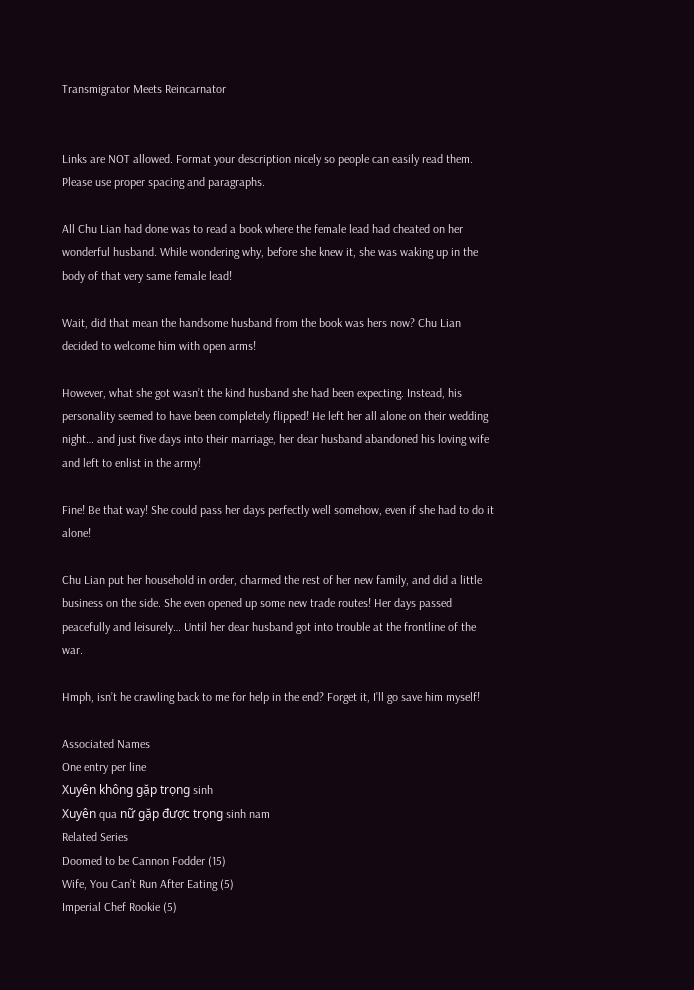Transmigrator Meets Reincarnator


Links are NOT allowed. Format your description nicely so people can easily read them. Please use proper spacing and paragraphs.

All Chu Lian had done was to read a book where the female lead had cheated on her wonderful husband. While wondering why, before she knew it, she was waking up in the body of that very same female lead!

Wait, did that mean the handsome husband from the book was hers now? Chu Lian decided to welcome him with open arms!

However, what she got wasn’t the kind husband she had been expecting. Instead, his personality seemed to have been completely flipped! He left her all alone on their wedding night… and just five days into their marriage, her dear husband abandoned his loving wife and left to enlist in the army!

Fine! Be that way! She could pass her days perfectly well somehow, even if she had to do it alone!

Chu Lian put her household in order, charmed the rest of her new family, and did a little business on the side. She even opened up some new trade routes! Her days passed peacefully and leisurely… Until her dear husband got into trouble at the frontline of the war.

Hmph, isn’t he crawling back to me for help in the end? Forget it, I’ll go save him myself!

Associated Names
One entry per line
Xuyên không gặp trọng sinh
Xuyên qua nữ gặp được trọng sinh nam
Related Series
Doomed to be Cannon Fodder (15)
Wife, You Can’t Run After Eating (5)
Imperial Chef Rookie (5)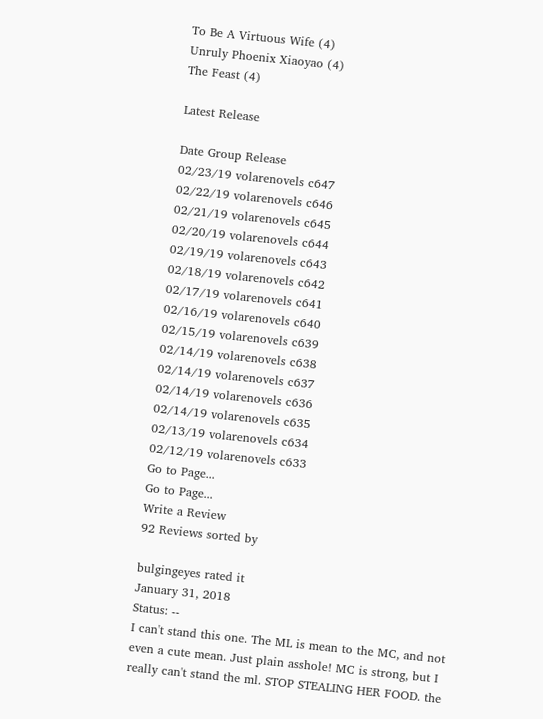To Be A Virtuous Wife (4)
Unruly Phoenix Xiaoyao (4)
The Feast (4)

Latest Release

Date Group Release
02/23/19 volarenovels c647
02/22/19 volarenovels c646
02/21/19 volarenovels c645
02/20/19 volarenovels c644
02/19/19 volarenovels c643
02/18/19 volarenovels c642
02/17/19 volarenovels c641
02/16/19 volarenovels c640
02/15/19 volarenovels c639
02/14/19 volarenovels c638
02/14/19 volarenovels c637
02/14/19 volarenovels c636
02/14/19 volarenovels c635
02/13/19 volarenovels c634
02/12/19 volarenovels c633
Go to Page...
Go to Page...
Write a Review
92 Reviews sorted by

bulgingeyes rated it
January 31, 2018
Status: --
I can't stand this one. The ML is mean to the MC, and not even a cute mean. Just plain asshole! MC is strong, but I really can't stand the ml. STOP STEALING HER FOOD. the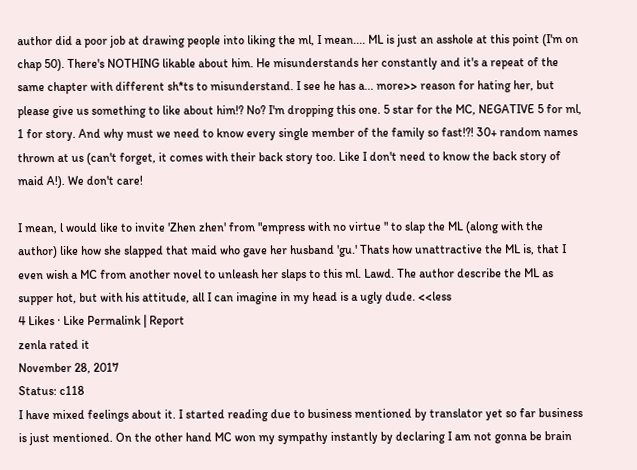author did a poor job at drawing people into liking the ml, I mean.... ML is just an asshole at this point (I'm on chap 50). There's NOTHING likable about him. He misunderstands her constantly and it's a repeat of the same chapter with different sh*ts to misunderstand. I see he has a... more>> reason for hating her, but please give us something to like about him!? No? I'm dropping this one. 5 star for the MC, NEGATIVE 5 for ml, 1 for story. And why must we need to know every single member of the family so fast!?! 30+ random names thrown at us (can't forget, it comes with their back story too. Like I don't need to know the back story of maid A!). We don't care!

I mean, l would like to invite 'Zhen zhen' from "empress with no virtue " to slap the ML (along with the author) like how she slapped that maid who gave her husband 'gu.' Thats how unattractive the ML is, that I even wish a MC from another novel to unleash her slaps to this ml. Lawd. The author describe the ML as supper hot, but with his attitude, all I can imagine in my head is a ugly dude. <<less
4 Likes · Like Permalink | Report
zenla rated it
November 28, 2017
Status: c118
I have mixed feelings about it. I started reading due to business mentioned by translator yet so far business is just mentioned. On the other hand MC won my sympathy instantly by declaring I am not gonna be brain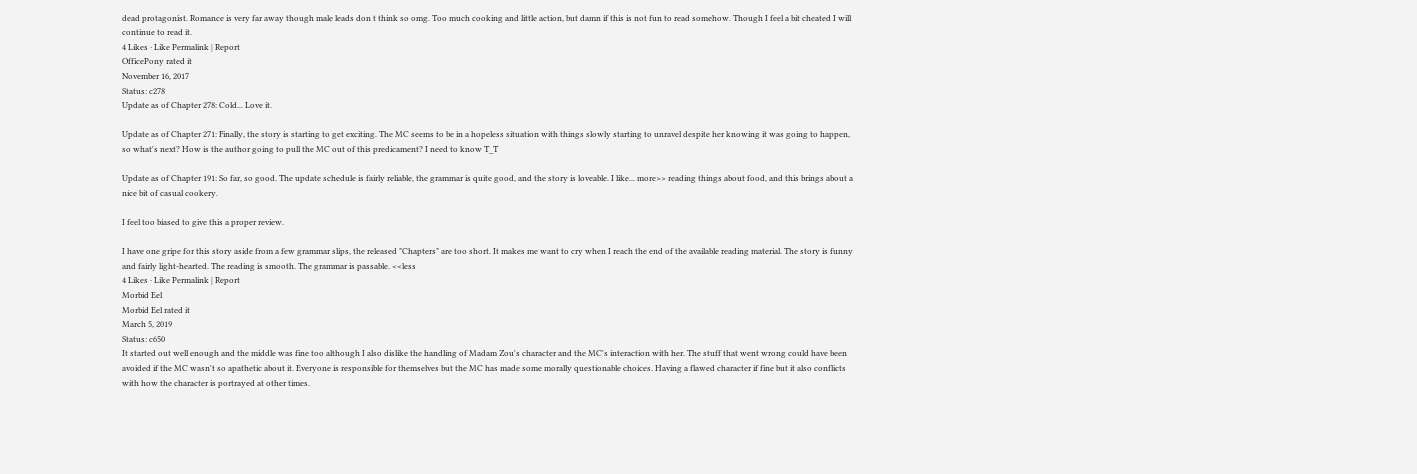dead protagonist. Romance is very far away though male leads don t think so omg. Too much cooking and little action, but damn if this is not fun to read somehow. Though I feel a bit cheated I will continue to read it.
4 Likes · Like Permalink | Report
OfficePony rated it
November 16, 2017
Status: c278
Update as of Chapter 278: Cold... Love it.

Update as of Chapter 271: Finally, the story is starting to get exciting. The MC seems to be in a hopeless situation with things slowly starting to unravel despite her knowing it was going to happen, so what's next? How is the author going to pull the MC out of this predicament? I need to know T_T

Update as of Chapter 191: So far, so good. The update schedule is fairly reliable, the grammar is quite good, and the story is loveable. I like... more>> reading things about food, and this brings about a nice bit of casual cookery.

I feel too biased to give this a proper review.

I have one gripe for this story aside from a few grammar slips, the released "Chapters" are too short. It makes me want to cry when I reach the end of the available reading material. The story is funny and fairly light-hearted. The reading is smooth. The grammar is passable. <<less
4 Likes · Like Permalink | Report
Morbid Eel
Morbid Eel rated it
March 5, 2019
Status: c650
It started out well enough and the middle was fine too although I also dislike the handling of Madam Zou's character and the MC's interaction with her. The stuff that went wrong could have been avoided if the MC wasn't so apathetic about it. Everyone is responsible for themselves but the MC has made some morally questionable choices. Having a flawed character if fine but it also conflicts with how the character is portrayed at other times.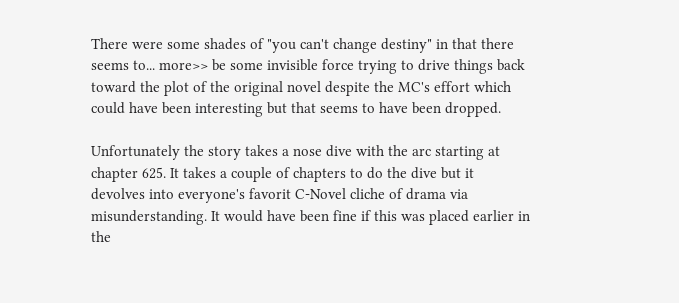There were some shades of "you can't change destiny" in that there seems to... more>> be some invisible force trying to drive things back toward the plot of the original novel despite the MC's effort which could have been interesting but that seems to have been dropped.

Unfortunately the story takes a nose dive with the arc starting at chapter 625. It takes a couple of chapters to do the dive but it devolves into everyone's favorit C-Novel cliche of drama via misunderstanding. It would have been fine if this was placed earlier in the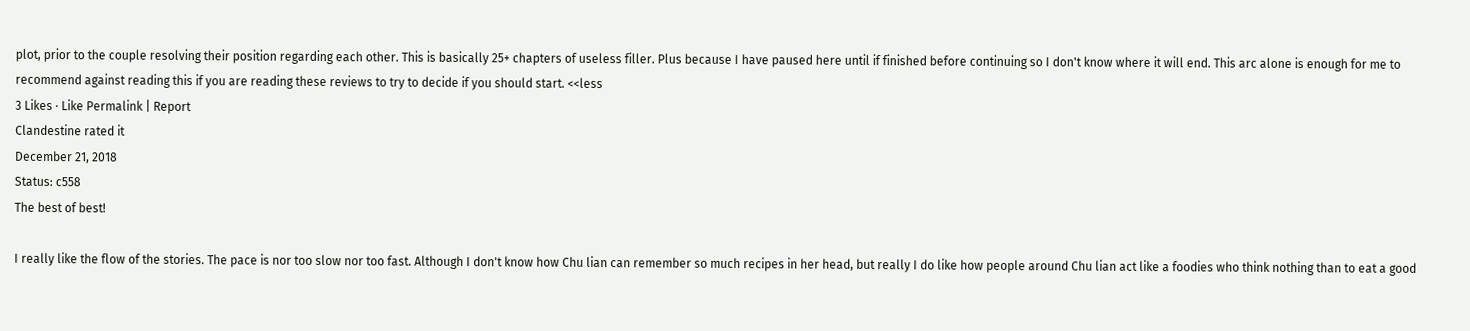plot, prior to the couple resolving their position regarding each other. This is basically 25+ chapters of useless filler. Plus because I have paused here until if finished before continuing so I don't know where it will end. This arc alone is enough for me to recommend against reading this if you are reading these reviews to try to decide if you should start. <<less
3 Likes · Like Permalink | Report
Clandestine rated it
December 21, 2018
Status: c558
The best of best!

I really like the flow of the stories. The pace is nor too slow nor too fast. Although I don't know how Chu lian can remember so much recipes in her head, but really I do like how people around Chu lian act like a foodies who think nothing than to eat a good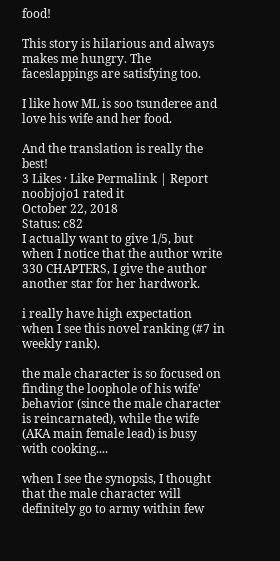food!

This story is hilarious and always makes me hungry. The faceslappings are satisfying too.

I like how ML is soo tsunderee and love his wife and her food.

And the translation is really the best!
3 Likes · Like Permalink | Report
noobjojo1 rated it
October 22, 2018
Status: c82
I actually want to give 1/5, but when I notice that the author write 330 CHAPTERS, I give the author another star for her hardwork.

i really have high expectation when I see this novel ranking (#7 in weekly rank).

the male character is so focused on finding the loophole of his wife' behavior (since the male character is reincarnated), while the wife (AKA main female lead) is busy with cooking....

when I see the synopsis, I thought that the male character will definitely go to army within few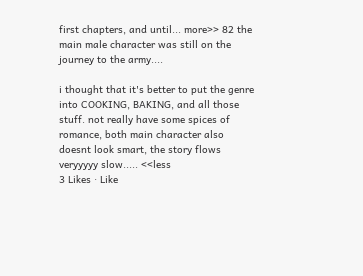first chapters, and until... more>> 82 the main male character was still on the journey to the army....

i thought that it's better to put the genre into COOKING, BAKING, and all those stuff. not really have some spices of romance, both main character also doesnt look smart, the story flows veryyyyy slow..... <<less
3 Likes · Like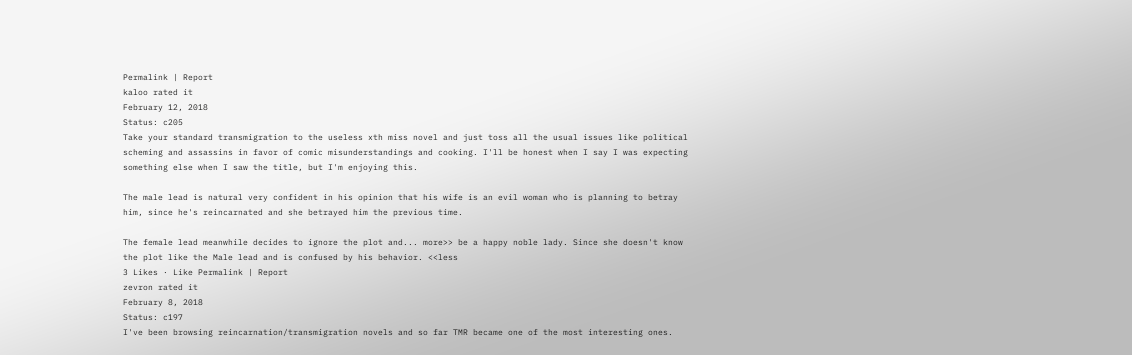Permalink | Report
kaloo rated it
February 12, 2018
Status: c205
Take your standard transmigration to the useless xth miss novel and just toss all the usual issues like political scheming and assassins in favor of comic misunderstandings and cooking. I'll be honest when I say I was expecting something else when I saw the title, but I'm enjoying this.

The male lead is natural very confident in his opinion that his wife is an evil woman who is planning to betray him, since he's reincarnated and she betrayed him the previous time.

The female lead meanwhile decides to ignore the plot and... more>> be a happy noble lady. Since she doesn't know the plot like the Male lead and is confused by his behavior. <<less
3 Likes · Like Permalink | Report
zevron rated it
February 8, 2018
Status: c197
I've been browsing reincarnation/transmigration novels and so far TMR became one of the most interesting ones.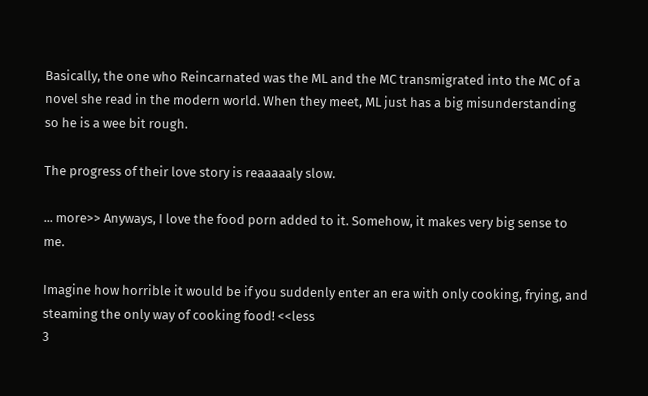Basically, the one who Reincarnated was the ML and the MC transmigrated into the MC of a novel she read in the modern world. When they meet, ML just has a big misunderstanding so he is a wee bit rough.

The progress of their love story is reaaaaaly slow.

... more>> Anyways, I love the food porn added to it. Somehow, it makes very big sense to me.

Imagine how horrible it would be if you suddenly enter an era with only cooking, frying, and steaming the only way of cooking food! <<less
3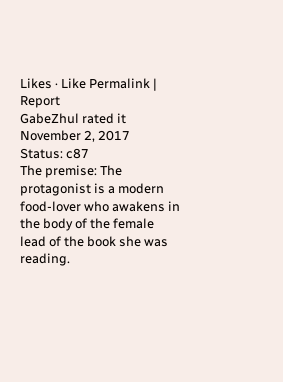Likes · Like Permalink | Report
GabeZhul rated it
November 2, 2017
Status: c87
The premise: The protagonist is a modern food-lover who awakens in the body of the female lead of the book she was reading.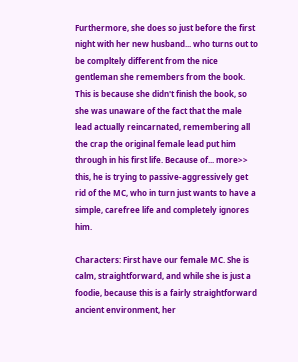Furthermore, she does so just before the first night with her new husband... who turns out to be compltely different from the nice gentleman she remembers from the book. This is because she didn't finish the book, so she was unaware of the fact that the male lead actually reincarnated, remembering all the crap the original female lead put him through in his first life. Because of... more>> this, he is trying to passive-aggressively get rid of the MC, who in turn just wants to have a simple, carefree life and completely ignores him.

Characters: First have our female MC. She is calm, straightforward, and while she is just a foodie, because this is a fairly straightforward ancient environment, her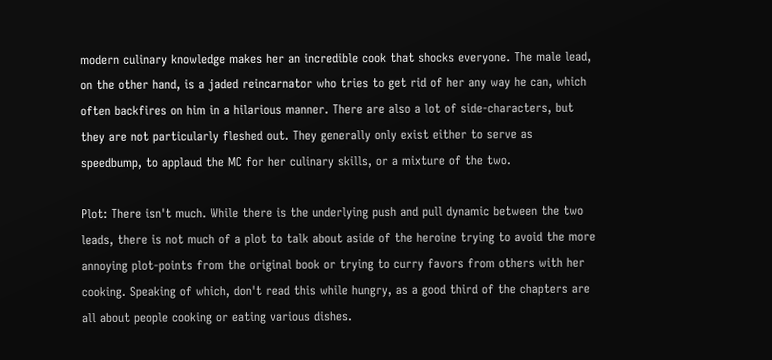modern culinary knowledge makes her an incredible cook that shocks everyone. The male lead, on the other hand, is a jaded reincarnator who tries to get rid of her any way he can, which often backfires on him in a hilarious manner. There are also a lot of side-characters, but they are not particularly fleshed out. They generally only exist either to serve as speedbump, to applaud the MC for her culinary skills, or a mixture of the two.

Plot: There isn't much. While there is the underlying push and pull dynamic between the two leads, there is not much of a plot to talk about aside of the heroine trying to avoid the more annoying plot-points from the original book or trying to curry favors from others with her cooking. Speaking of which, don't read this while hungry, as a good third of the chapters are all about people cooking or eating various dishes.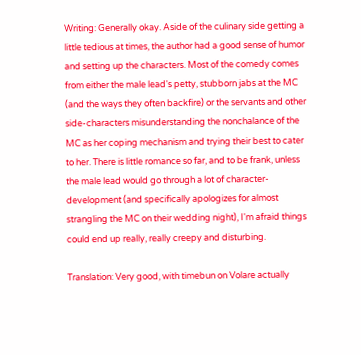Writing: Generally okay. Aside of the culinary side getting a little tedious at times, the author had a good sense of humor and setting up the characters. Most of the comedy comes from either the male lead's petty, stubborn jabs at the MC (and the ways they often backfire) or the servants and other side-characters misunderstanding the nonchalance of the MC as her coping mechanism and trying their best to cater to her. There is little romance so far, and to be frank, unless the male lead would go through a lot of character-development (and specifically apologizes for almost strangling the MC on their wedding night), I'm afraid things could end up really, really creepy and disturbing.

Translation: Very good, with timebun on Volare actually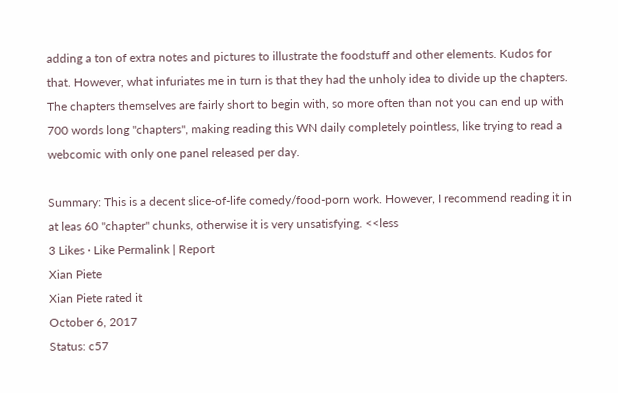adding a ton of extra notes and pictures to illustrate the foodstuff and other elements. Kudos for that. However, what infuriates me in turn is that they had the unholy idea to divide up the chapters. The chapters themselves are fairly short to begin with, so more often than not you can end up with 700 words long "chapters", making reading this WN daily completely pointless, like trying to read a webcomic with only one panel released per day.

Summary: This is a decent slice-of-life comedy/food-porn work. However, I recommend reading it in at leas 60 "chapter" chunks, otherwise it is very unsatisfying. <<less
3 Likes · Like Permalink | Report
Xian Piete
Xian Piete rated it
October 6, 2017
Status: c57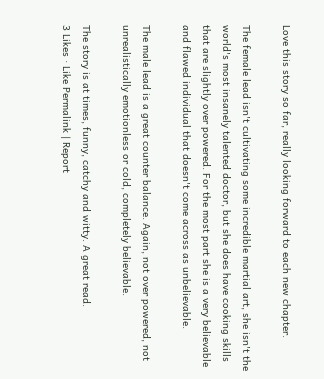Love this story so far, really looking forward to each new chapter.

The female lead isn't cultivating some incredible martial art, she isn't the world's most insanely talented doctor, but she does have cooking skills that are slightly over powered. For the most part she is a very believable and flawed individual that doesn't come across as unbelievable.

The male lead is a great counter balance. Again, not over powered, not unrealistically emotionless or cold, completely believable.

The story is at times, funny, catchy and witty. A great read.
3 Likes · Like Permalink | Report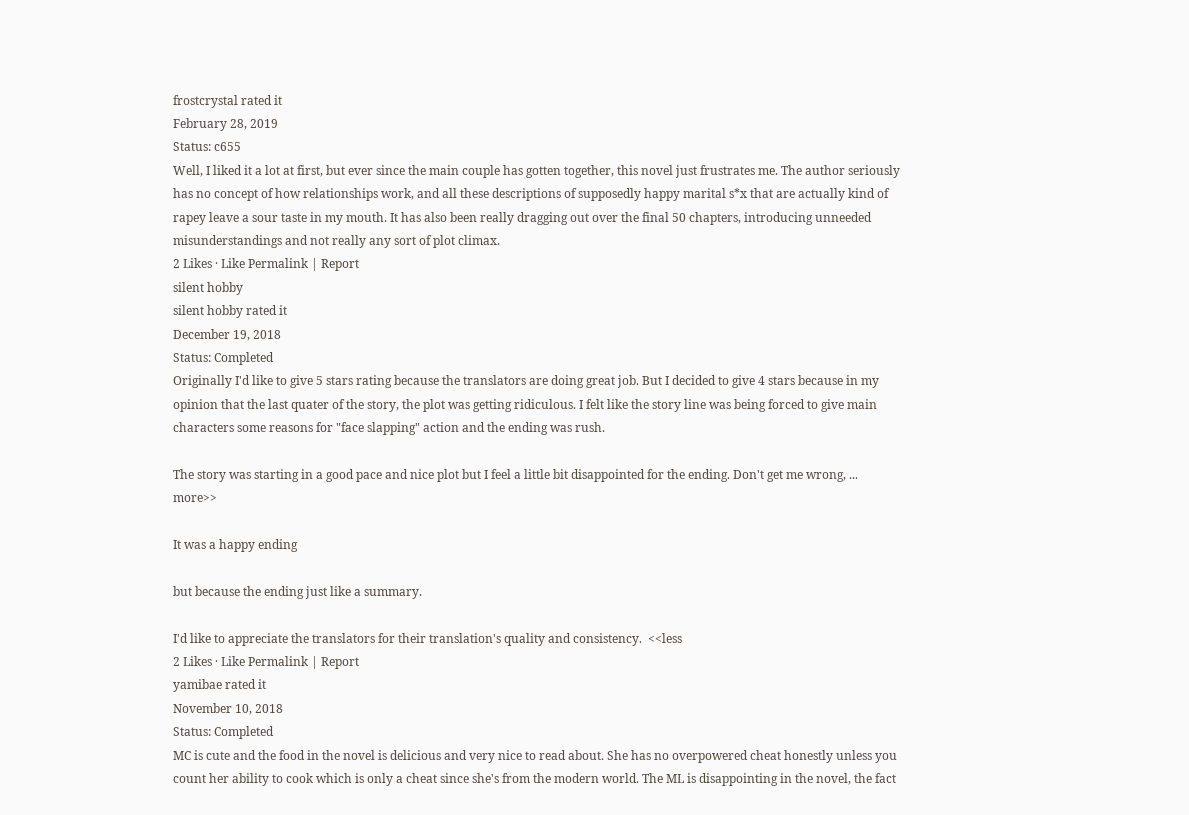frostcrystal rated it
February 28, 2019
Status: c655
Well, I liked it a lot at first, but ever since the main couple has gotten together, this novel just frustrates me. The author seriously has no concept of how relationships work, and all these descriptions of supposedly happy marital s*x that are actually kind of rapey leave a sour taste in my mouth. It has also been really dragging out over the final 50 chapters, introducing unneeded misunderstandings and not really any sort of plot climax.
2 Likes · Like Permalink | Report
silent hobby
silent hobby rated it
December 19, 2018
Status: Completed
Originally I'd like to give 5 stars rating because the translators are doing great job. But I decided to give 4 stars because in my opinion that the last quater of the story, the plot was getting ridiculous. I felt like the story line was being forced to give main characters some reasons for "face slapping" action and the ending was rush.

The story was starting in a good pace and nice plot but I feel a little bit disappointed for the ending. Don't get me wrong, ... more>>

It was a happy ending

but because the ending just like a summary.

I'd like to appreciate the translators for their translation's quality and consistency.  <<less
2 Likes · Like Permalink | Report
yamibae rated it
November 10, 2018
Status: Completed
MC is cute and the food in the novel is delicious and very nice to read about. She has no overpowered cheat honestly unless you count her ability to cook which is only a cheat since she's from the modern world. The ML is disappointing in the novel, the fact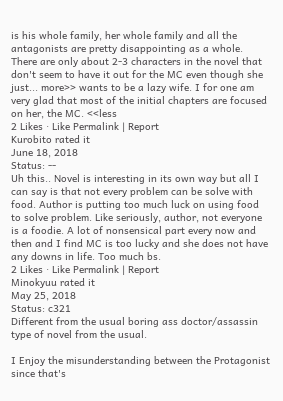is his whole family, her whole family and all the antagonists are pretty disappointing as a whole. There are only about 2-3 characters in the novel that don't seem to have it out for the MC even though she just... more>> wants to be a lazy wife. I for one am very glad that most of the initial chapters are focused on her, the MC. <<less
2 Likes · Like Permalink | Report
Kurobito rated it
June 18, 2018
Status: --
Uh this.. Novel is interesting in its own way but all I can say is that not every problem can be solve with food. Author is putting too much luck on using food to solve problem. Like seriously, author, not everyone is a foodie. A lot of nonsensical part every now and then and I find MC is too lucky and she does not have any downs in life. Too much bs.
2 Likes · Like Permalink | Report
Minokyuu rated it
May 25, 2018
Status: c321
Different from the usual boring ass doctor/assassin type of novel from the usual.

I Enjoy the misunderstanding between the Protagonist since that's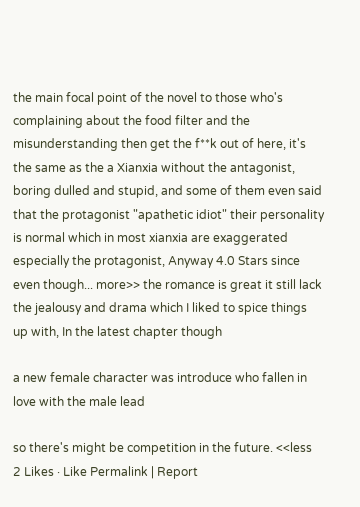the main focal point of the novel to those who's complaining about the food filter and the misunderstanding then get the f**k out of here, it's the same as the a Xianxia without the antagonist, boring dulled and stupid, and some of them even said that the protagonist "apathetic idiot" their personality is normal which in most xianxia are exaggerated especially the protagonist, Anyway 4.0 Stars since even though... more>> the romance is great it still lack the jealousy and drama which I liked to spice things up with, In the latest chapter though

a new female character was introduce who fallen in love with the male lead

so there's might be competition in the future. <<less
2 Likes · Like Permalink | Report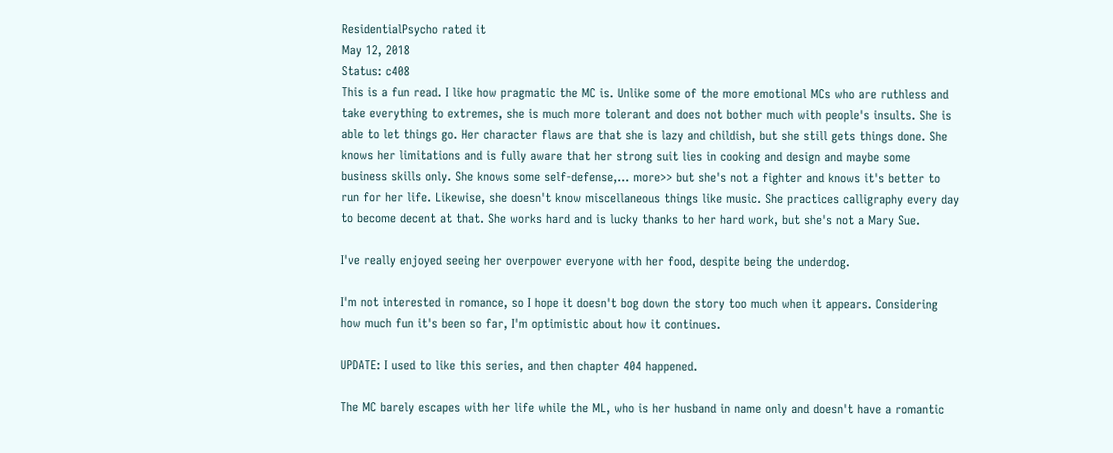ResidentialPsycho rated it
May 12, 2018
Status: c408
This is a fun read. I like how pragmatic the MC is. Unlike some of the more emotional MCs who are ruthless and take everything to extremes, she is much more tolerant and does not bother much with people's insults. She is able to let things go. Her character flaws are that she is lazy and childish, but she still gets things done. She knows her limitations and is fully aware that her strong suit lies in cooking and design and maybe some business skills only. She knows some self-defense,... more>> but she's not a fighter and knows it's better to run for her life. Likewise, she doesn't know miscellaneous things like music. She practices calligraphy every day to become decent at that. She works hard and is lucky thanks to her hard work, but she's not a Mary Sue.

I've really enjoyed seeing her overpower everyone with her food, despite being the underdog.

I'm not interested in romance, so I hope it doesn't bog down the story too much when it appears. Considering how much fun it's been so far, I'm optimistic about how it continues.

UPDATE: I used to like this series, and then chapter 404 happened.

The MC barely escapes with her life while the ML, who is her husband in name only and doesn't have a romantic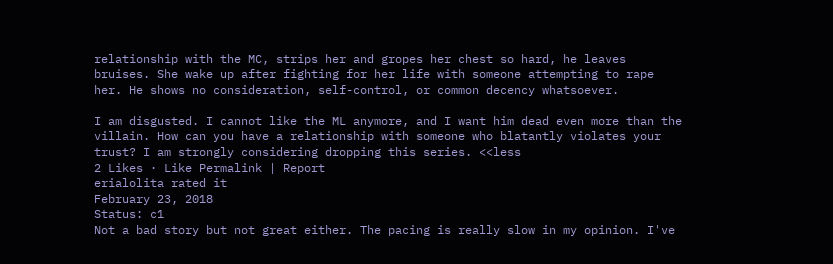relationship with the MC, strips her and gropes her chest so hard, he leaves bruises. She wake up after fighting for her life with someone attempting to rape her. He shows no consideration, self-control, or common decency whatsoever.

I am disgusted. I cannot like the ML anymore, and I want him dead even more than the villain. How can you have a relationship with someone who blatantly violates your trust? I am strongly considering dropping this series. <<less
2 Likes · Like Permalink | Report
erialolita rated it
February 23, 2018
Status: c1
Not a bad story but not great either. The pacing is really slow in my opinion. I've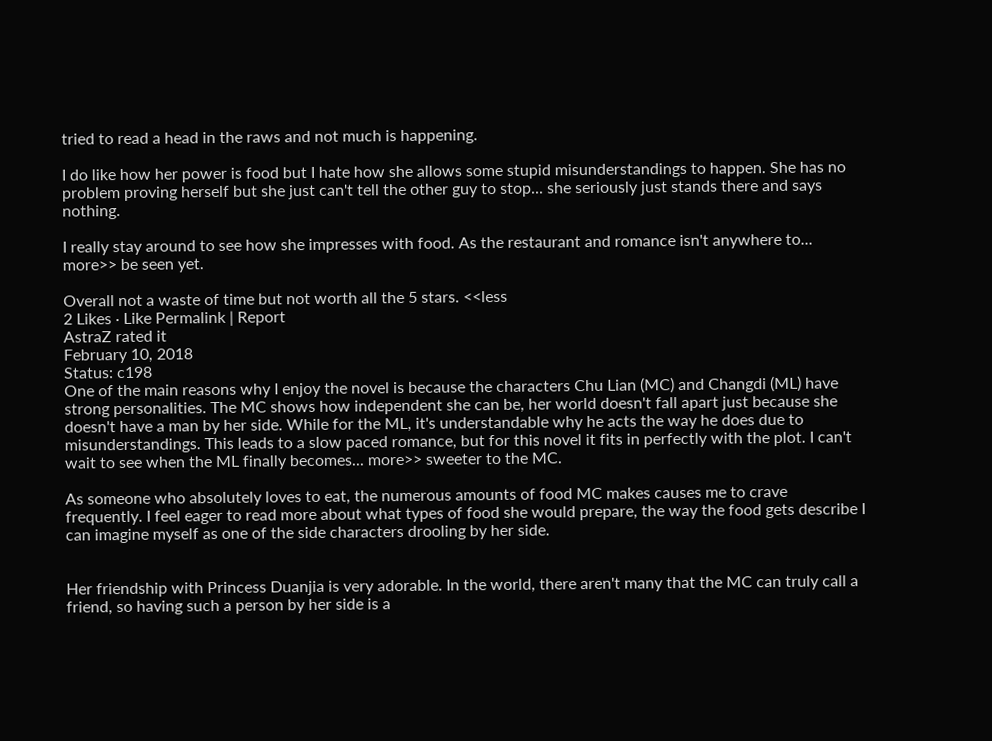tried to read a head in the raws and not much is happening.

I do like how her power is food but I hate how she allows some stupid misunderstandings to happen. She has no problem proving herself but she just can't tell the other guy to stop... she seriously just stands there and says nothing.

I really stay around to see how she impresses with food. As the restaurant and romance isn't anywhere to... more>> be seen yet.

Overall not a waste of time but not worth all the 5 stars. <<less
2 Likes · Like Permalink | Report
AstraZ rated it
February 10, 2018
Status: c198
One of the main reasons why I enjoy the novel is because the characters Chu Lian (MC) and Changdi (ML) have strong personalities. The MC shows how independent she can be, her world doesn't fall apart just because she doesn't have a man by her side. While for the ML, it's understandable why he acts the way he does due to misunderstandings. This leads to a slow paced romance, but for this novel it fits in perfectly with the plot. I can't wait to see when the ML finally becomes... more>> sweeter to the MC.

As someone who absolutely loves to eat, the numerous amounts of food MC makes causes me to crave frequently. I feel eager to read more about what types of food she would prepare, the way the food gets describe I can imagine myself as one of the side characters drooling by her side.


Her friendship with Princess Duanjia is very adorable. In the world, there aren't many that the MC can truly call a friend, so having such a person by her side is a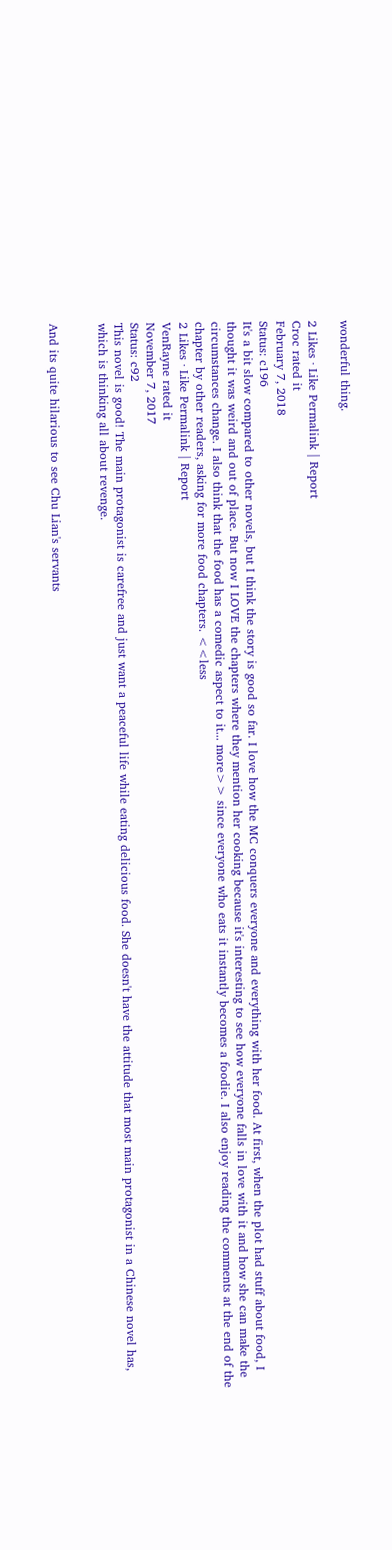wonderful thing.

2 Likes · Like Permalink | Report
Croc rated it
February 7, 2018
Status: c196
It's a bit slow compared to other novels, but I think the story is good so far. I love how the MC conquers everyone and everything with her food. At first, when the plot had stuff about food, I thought it was weird and out of place. But now I LOVE the chapters where they mention her cooking because it's interesting to see how everyone falls in love with it and how she can make the circumstances change. I also think that the food has a comedic aspect to it... more>> since everyone who eats it instantly becomes a foodie. I also enjoy reading the comments at the end of the chapter by other readers, asking for more food chapters. <<less
2 Likes · Like Permalink | Report
VenRayne rated it
November 7, 2017
Status: c92
This novel is good! The main protagonist is carefree and just want a peaceful life while eating delicious food. She doesn't have the attitude that most main protagonist in a Chinese novel has, which is thinking all about revenge.


And its quite hilarious to see Chu Lian's servants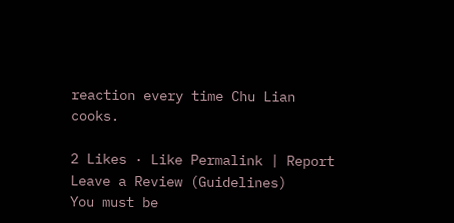reaction every time Chu Lian cooks.

2 Likes · Like Permalink | Report
Leave a Review (Guidelines)
You must be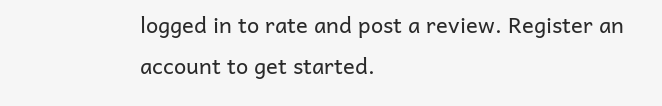logged in to rate and post a review. Register an account to get started.